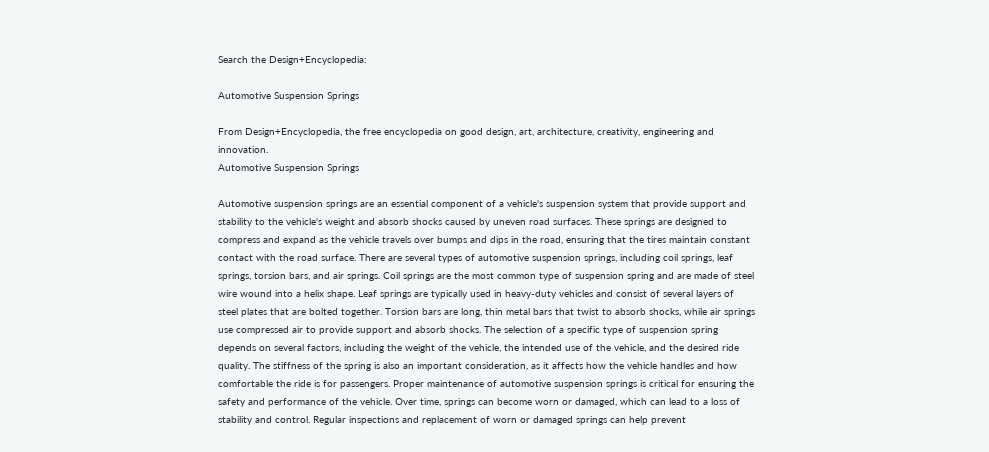Search the Design+Encyclopedia:

Automotive Suspension Springs

From Design+Encyclopedia, the free encyclopedia on good design, art, architecture, creativity, engineering and innovation.
Automotive Suspension Springs

Automotive suspension springs are an essential component of a vehicle's suspension system that provide support and stability to the vehicle's weight and absorb shocks caused by uneven road surfaces. These springs are designed to compress and expand as the vehicle travels over bumps and dips in the road, ensuring that the tires maintain constant contact with the road surface. There are several types of automotive suspension springs, including coil springs, leaf springs, torsion bars, and air springs. Coil springs are the most common type of suspension spring and are made of steel wire wound into a helix shape. Leaf springs are typically used in heavy-duty vehicles and consist of several layers of steel plates that are bolted together. Torsion bars are long, thin metal bars that twist to absorb shocks, while air springs use compressed air to provide support and absorb shocks. The selection of a specific type of suspension spring depends on several factors, including the weight of the vehicle, the intended use of the vehicle, and the desired ride quality. The stiffness of the spring is also an important consideration, as it affects how the vehicle handles and how comfortable the ride is for passengers. Proper maintenance of automotive suspension springs is critical for ensuring the safety and performance of the vehicle. Over time, springs can become worn or damaged, which can lead to a loss of stability and control. Regular inspections and replacement of worn or damaged springs can help prevent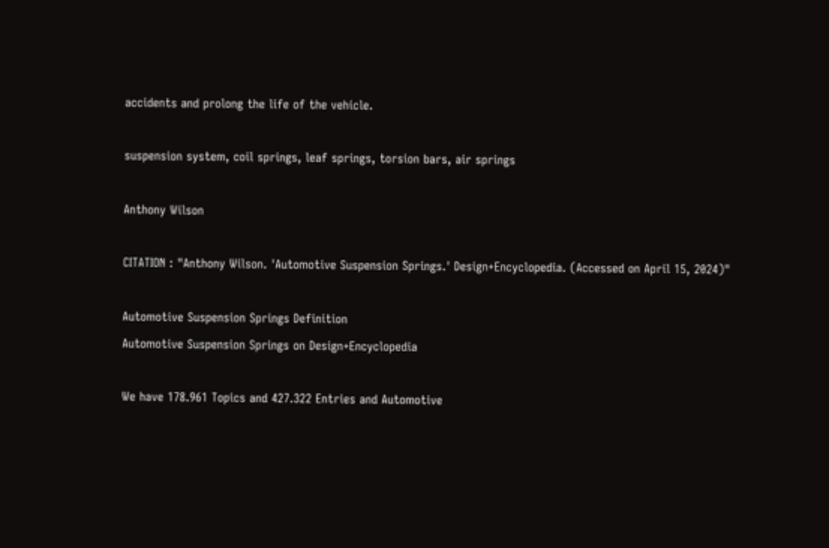accidents and prolong the life of the vehicle.

suspension system, coil springs, leaf springs, torsion bars, air springs

Anthony Wilson

CITATION : "Anthony Wilson. 'Automotive Suspension Springs.' Design+Encyclopedia. (Accessed on April 15, 2024)"

Automotive Suspension Springs Definition
Automotive Suspension Springs on Design+Encyclopedia

We have 178.961 Topics and 427.322 Entries and Automotive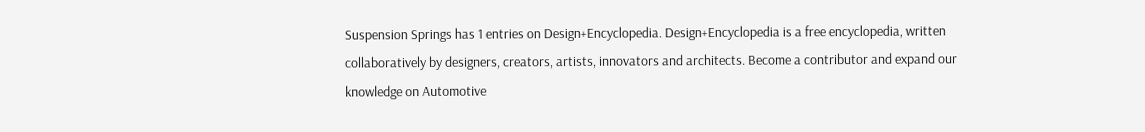Suspension Springs has 1 entries on Design+Encyclopedia. Design+Encyclopedia is a free encyclopedia, written collaboratively by designers, creators, artists, innovators and architects. Become a contributor and expand our knowledge on Automotive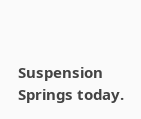Suspension Springs today.